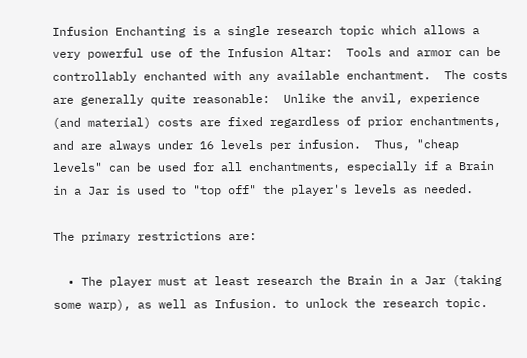Infusion Enchanting is a single research topic which allows a very powerful use of the Infusion Altar:  Tools and armor can be controllably enchanted with any available enchantment.  The costs are generally quite reasonable:  Unlike the anvil, experience (and material) costs are fixed regardless of prior enchantments, and are always under 16 levels per infusion.  Thus, "cheap levels" can be used for all enchantments, especially if a Brain in a Jar is used to "top off" the player's levels as needed.

The primary restrictions are:

  • The player must at least research the Brain in a Jar (taking some warp), as well as Infusion. to unlock the research topic.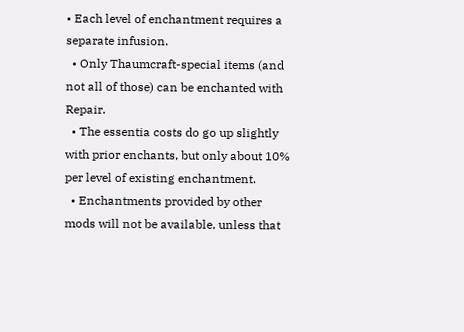• Each level of enchantment requires a separate infusion.
  • Only Thaumcraft-special items (and not all of those) can be enchanted with Repair.
  • The essentia costs do go up slightly with prior enchants, but only about 10% per level of existing enchantment.
  • Enchantments provided by other mods will not be available, unless that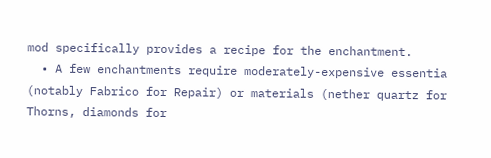mod specifically provides a recipe for the enchantment.
  • A few enchantments require moderately-expensive essentia (notably Fabrico for Repair) or materials (nether quartz for Thorns, diamonds for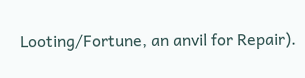Looting/Fortune, an anvil for Repair).